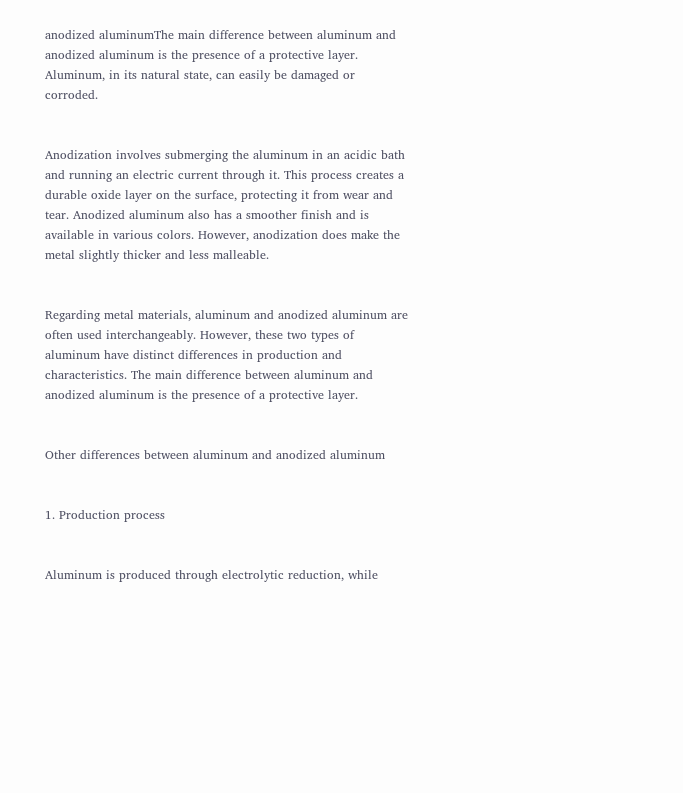anodized aluminumThe main difference between aluminum and anodized aluminum is the presence of a protective layer. Aluminum, in its natural state, can easily be damaged or corroded.


Anodization involves submerging the aluminum in an acidic bath and running an electric current through it. This process creates a durable oxide layer on the surface, protecting it from wear and tear. Anodized aluminum also has a smoother finish and is available in various colors. However, anodization does make the metal slightly thicker and less malleable.


Regarding metal materials, aluminum and anodized aluminum are often used interchangeably. However, these two types of aluminum have distinct differences in production and characteristics. The main difference between aluminum and anodized aluminum is the presence of a protective layer.


Other differences between aluminum and anodized aluminum


1. Production process


Aluminum is produced through electrolytic reduction, while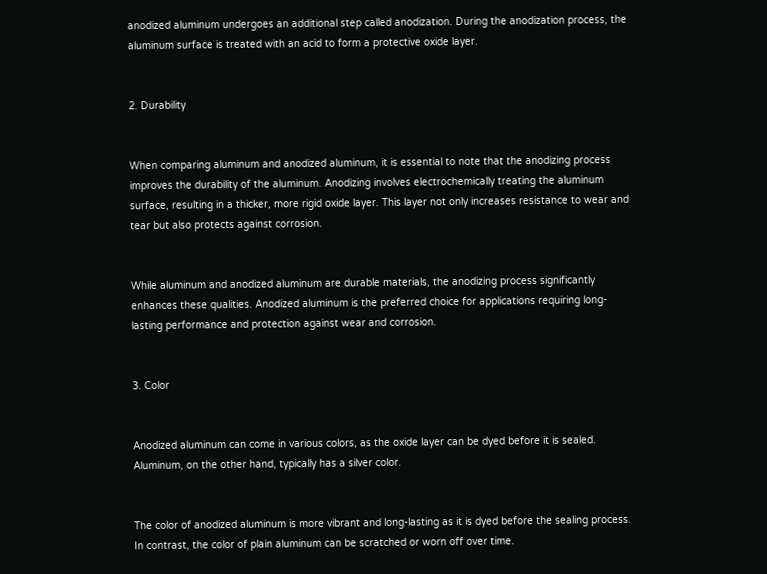anodized aluminum undergoes an additional step called anodization. During the anodization process, the aluminum surface is treated with an acid to form a protective oxide layer.


2. Durability


When comparing aluminum and anodized aluminum, it is essential to note that the anodizing process improves the durability of the aluminum. Anodizing involves electrochemically treating the aluminum surface, resulting in a thicker, more rigid oxide layer. This layer not only increases resistance to wear and tear but also protects against corrosion.


While aluminum and anodized aluminum are durable materials, the anodizing process significantly enhances these qualities. Anodized aluminum is the preferred choice for applications requiring long-lasting performance and protection against wear and corrosion.


3. Color


Anodized aluminum can come in various colors, as the oxide layer can be dyed before it is sealed. Aluminum, on the other hand, typically has a silver color.


The color of anodized aluminum is more vibrant and long-lasting as it is dyed before the sealing process. In contrast, the color of plain aluminum can be scratched or worn off over time.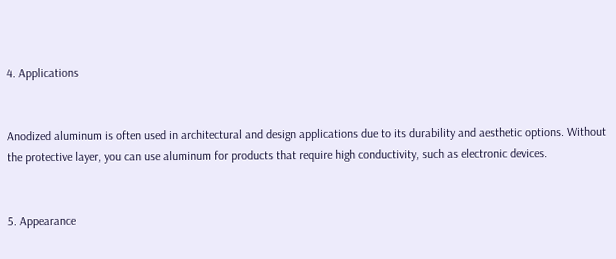4. Applications


Anodized aluminum is often used in architectural and design applications due to its durability and aesthetic options. Without the protective layer, you can use aluminum for products that require high conductivity, such as electronic devices.


5. Appearance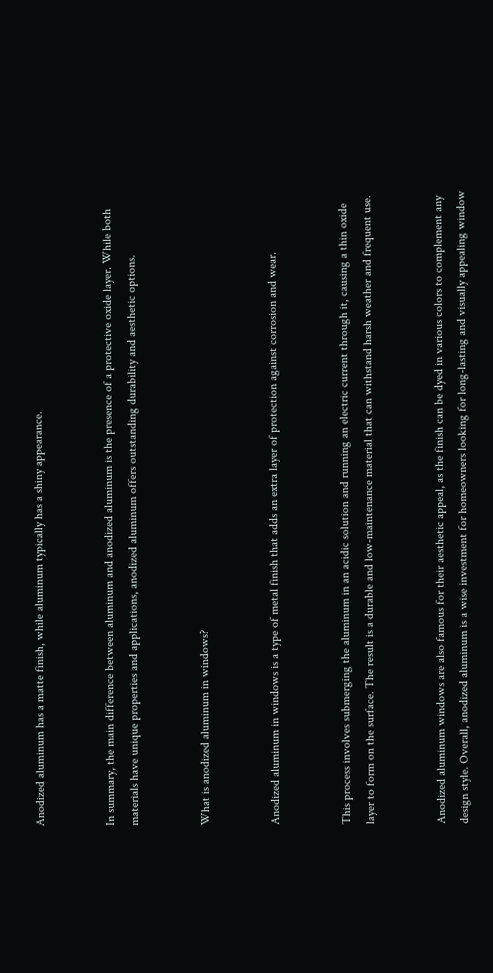Anodized aluminum has a matte finish, while aluminum typically has a shiny appearance.


In summary, the main difference between aluminum and anodized aluminum is the presence of a protective oxide layer. While both materials have unique properties and applications, anodized aluminum offers outstanding durability and aesthetic options.


What is anodized aluminum in windows?


Anodized aluminum in windows is a type of metal finish that adds an extra layer of protection against corrosion and wear.


This process involves submerging the aluminum in an acidic solution and running an electric current through it, causing a thin oxide layer to form on the surface. The result is a durable and low-maintenance material that can withstand harsh weather and frequent use.


Anodized aluminum windows are also famous for their aesthetic appeal, as the finish can be dyed in various colors to complement any design style. Overall, anodized aluminum is a wise investment for homeowners looking for long-lasting and visually appealing window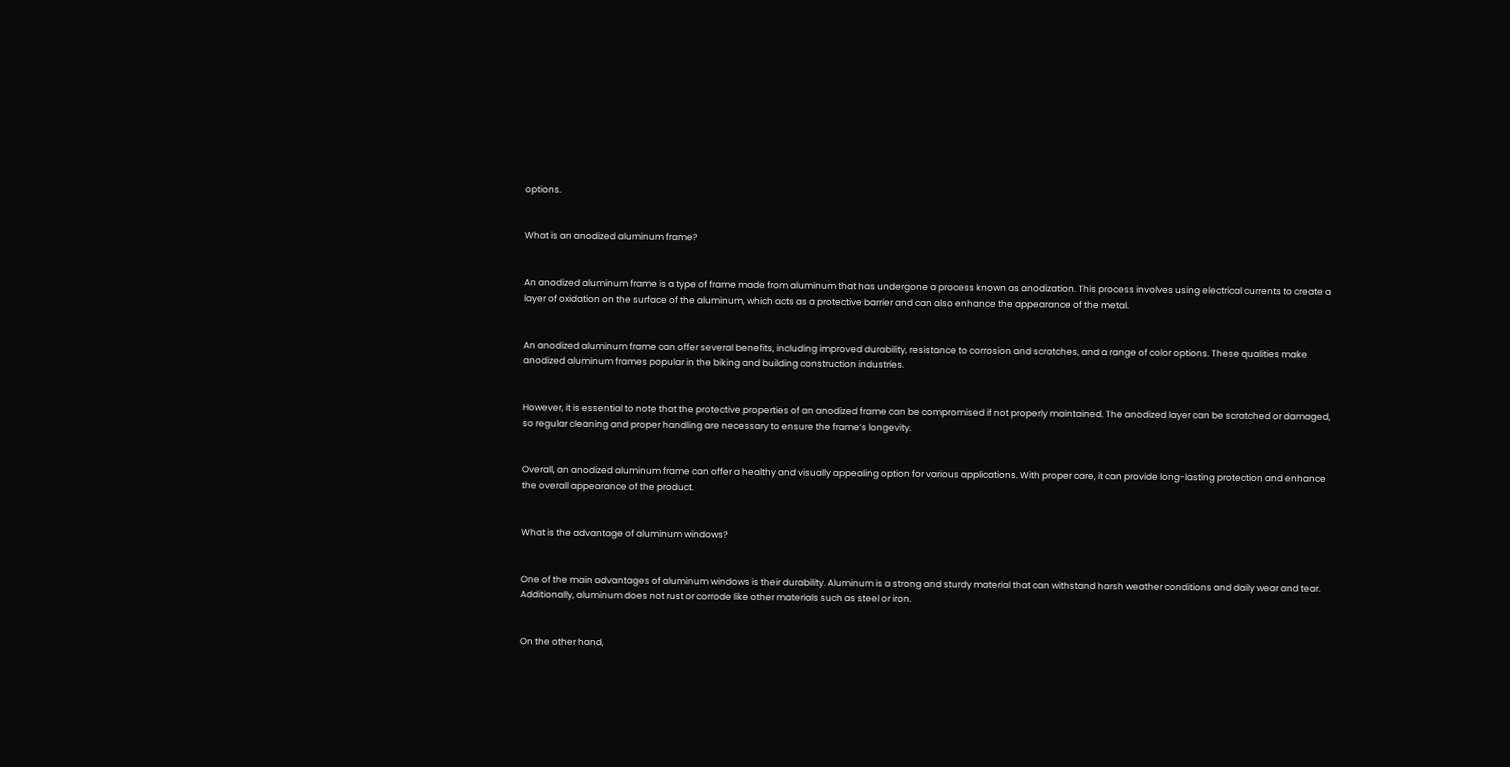options.


What is an anodized aluminum frame?


An anodized aluminum frame is a type of frame made from aluminum that has undergone a process known as anodization. This process involves using electrical currents to create a layer of oxidation on the surface of the aluminum, which acts as a protective barrier and can also enhance the appearance of the metal.


An anodized aluminum frame can offer several benefits, including improved durability, resistance to corrosion and scratches, and a range of color options. These qualities make anodized aluminum frames popular in the biking and building construction industries.


However, it is essential to note that the protective properties of an anodized frame can be compromised if not properly maintained. The anodized layer can be scratched or damaged, so regular cleaning and proper handling are necessary to ensure the frame’s longevity.


Overall, an anodized aluminum frame can offer a healthy and visually appealing option for various applications. With proper care, it can provide long-lasting protection and enhance the overall appearance of the product.


What is the advantage of aluminum windows?


One of the main advantages of aluminum windows is their durability. Aluminum is a strong and sturdy material that can withstand harsh weather conditions and daily wear and tear. Additionally, aluminum does not rust or corrode like other materials such as steel or iron.


On the other hand,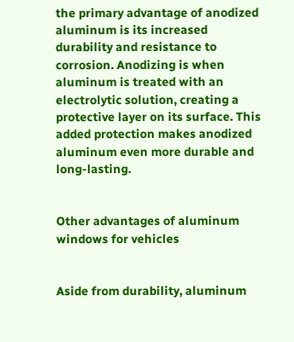the primary advantage of anodized aluminum is its increased durability and resistance to corrosion. Anodizing is when aluminum is treated with an electrolytic solution, creating a protective layer on its surface. This added protection makes anodized aluminum even more durable and long-lasting.


Other advantages of aluminum windows for vehicles


Aside from durability, aluminum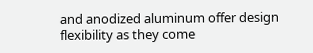and anodized aluminum offer design flexibility as they come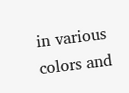in various colors and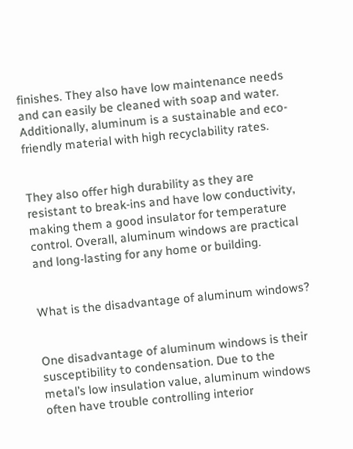finishes. They also have low maintenance needs and can easily be cleaned with soap and water. Additionally, aluminum is a sustainable and eco-friendly material with high recyclability rates.


They also offer high durability as they are resistant to break-ins and have low conductivity, making them a good insulator for temperature control. Overall, aluminum windows are practical and long-lasting for any home or building.


What is the disadvantage of aluminum windows?


One disadvantage of aluminum windows is their susceptibility to condensation. Due to the metal’s low insulation value, aluminum windows often have trouble controlling interior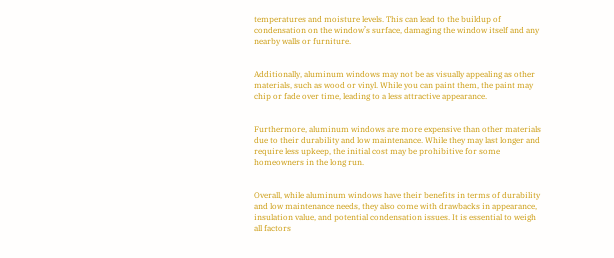temperatures and moisture levels. This can lead to the buildup of condensation on the window’s surface, damaging the window itself and any nearby walls or furniture.


Additionally, aluminum windows may not be as visually appealing as other materials, such as wood or vinyl. While you can paint them, the paint may chip or fade over time, leading to a less attractive appearance.


Furthermore, aluminum windows are more expensive than other materials due to their durability and low maintenance. While they may last longer and require less upkeep, the initial cost may be prohibitive for some homeowners in the long run.


Overall, while aluminum windows have their benefits in terms of durability and low maintenance needs, they also come with drawbacks in appearance, insulation value, and potential condensation issues. It is essential to weigh all factors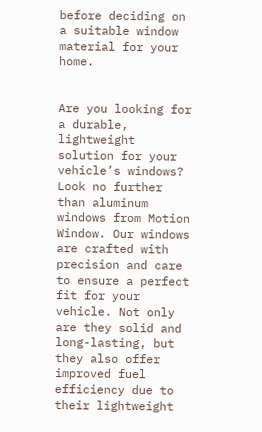before deciding on a suitable window material for your home.


Are you looking for a durable, lightweight solution for your vehicle’s windows? Look no further than aluminum windows from Motion Window. Our windows are crafted with precision and care to ensure a perfect fit for your vehicle. Not only are they solid and long-lasting, but they also offer improved fuel efficiency due to their lightweight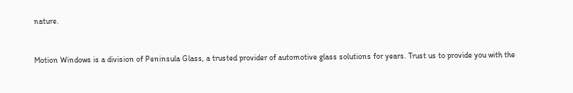nature.


Motion Windows is a division of Peninsula Glass, a trusted provider of automotive glass solutions for years. Trust us to provide you with the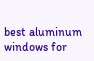best aluminum windows for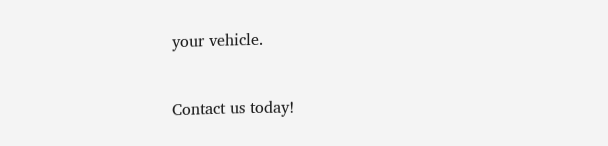your vehicle.


Contact us today!